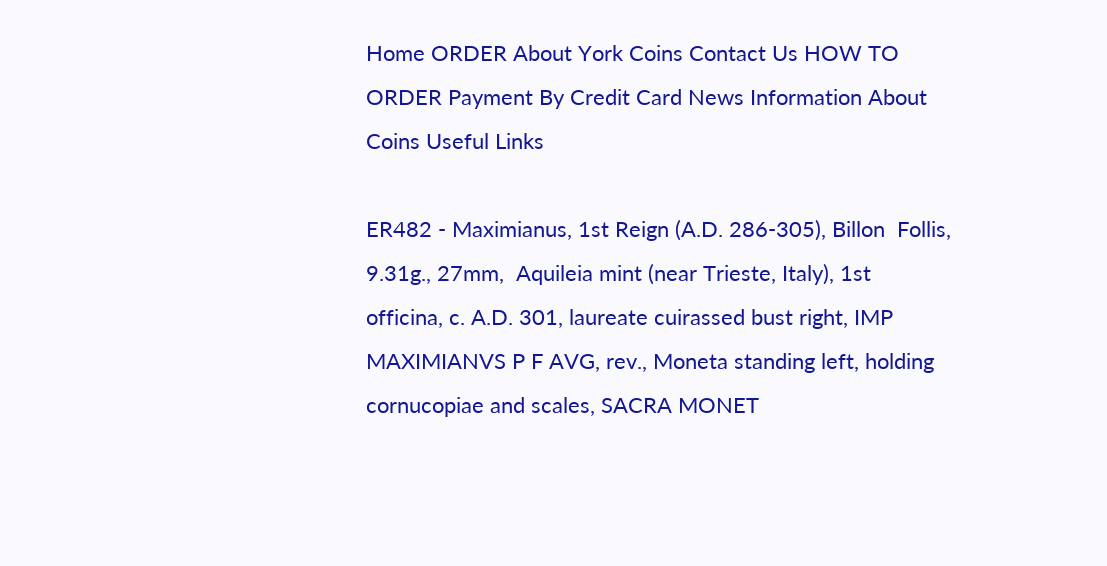Home ORDER About York Coins Contact Us HOW TO ORDER Payment By Credit Card News Information About Coins Useful Links

ER482 - Maximianus, 1st Reign (A.D. 286-305), Billon  Follis, 9.31g., 27mm,  Aquileia mint (near Trieste, Italy), 1st officina, c. A.D. 301, laureate cuirassed bust right, IMP MAXIMIANVS P F AVG, rev., Moneta standing left, holding cornucopiae and scales, SACRA MONET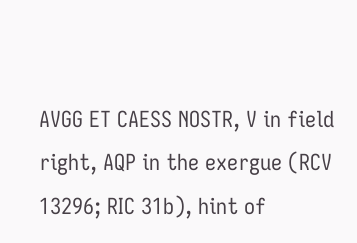AVGG ET CAESS NOSTR, V in field right, AQP in the exergue (RCV 13296; RIC 31b), hint of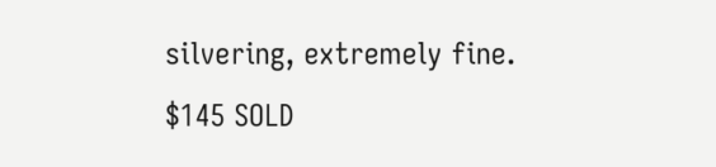silvering, extremely fine. $145 SOLD